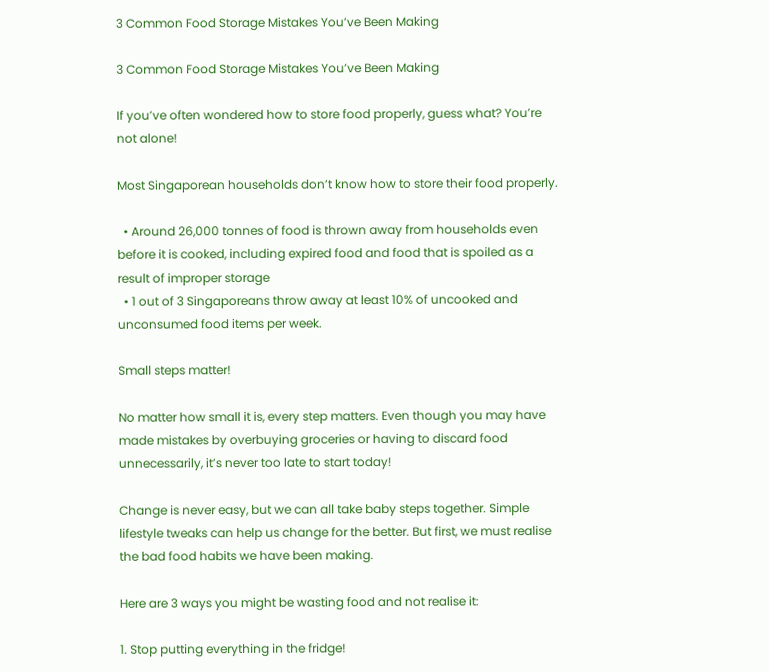3 Common Food Storage Mistakes You’ve Been Making

3 Common Food Storage Mistakes You’ve Been Making

If you’ve often wondered how to store food properly, guess what? You’re not alone!

Most Singaporean households don’t know how to store their food properly.

  • Around 26,000 tonnes of food is thrown away from households even before it is cooked, including expired food and food that is spoiled as a result of improper storage
  • 1 out of 3 Singaporeans throw away at least 10% of uncooked and unconsumed food items per week.

Small steps matter!

No matter how small it is, every step matters. Even though you may have made mistakes by overbuying groceries or having to discard food unnecessarily, it’s never too late to start today!

Change is never easy, but we can all take baby steps together. Simple lifestyle tweaks can help us change for the better. But first, we must realise the bad food habits we have been making.

Here are 3 ways you might be wasting food and not realise it:

1. Stop putting everything in the fridge!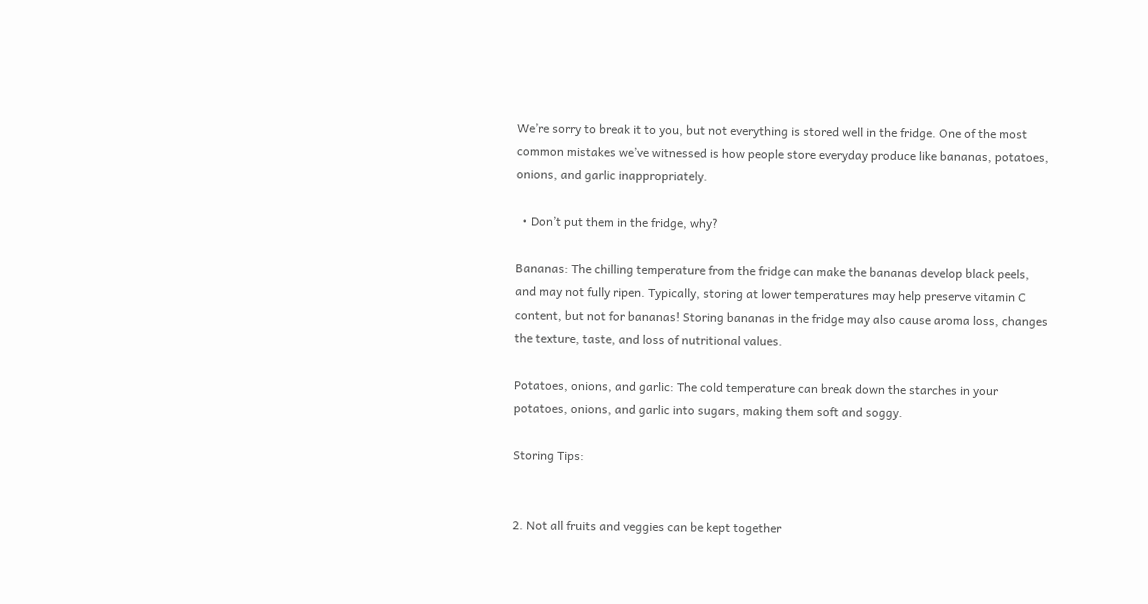We’re sorry to break it to you, but not everything is stored well in the fridge. One of the most common mistakes we’ve witnessed is how people store everyday produce like bananas, potatoes, onions, and garlic inappropriately.

  • Don’t put them in the fridge, why?

Bananas: The chilling temperature from the fridge can make the bananas develop black peels, and may not fully ripen. Typically, storing at lower temperatures may help preserve vitamin C content, but not for bananas! Storing bananas in the fridge may also cause aroma loss, changes the texture, taste, and loss of nutritional values.

Potatoes, onions, and garlic: The cold temperature can break down the starches in your potatoes, onions, and garlic into sugars, making them soft and soggy.

Storing Tips:


2. Not all fruits and veggies can be kept together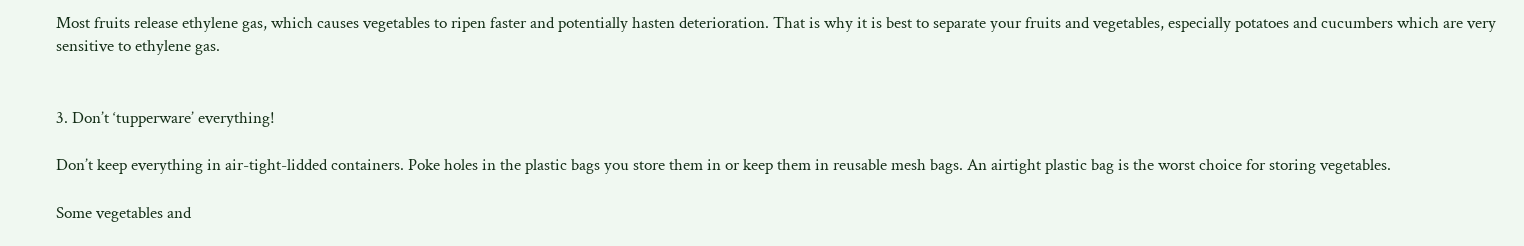Most fruits release ethylene gas, which causes vegetables to ripen faster and potentially hasten deterioration. That is why it is best to separate your fruits and vegetables, especially potatoes and cucumbers which are very sensitive to ethylene gas.


3. Don’t ‘tupperware’ everything!

Don’t keep everything in air-tight-lidded containers. Poke holes in the plastic bags you store them in or keep them in reusable mesh bags. An airtight plastic bag is the worst choice for storing vegetables.

Some vegetables and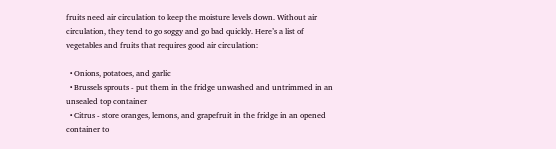fruits need air circulation to keep the moisture levels down. Without air circulation, they tend to go soggy and go bad quickly. Here’s a list of vegetables and fruits that requires good air circulation:

  • Onions, potatoes, and garlic
  • Brussels sprouts - put them in the fridge unwashed and untrimmed in an unsealed top container
  • Citrus - store oranges, lemons, and grapefruit in the fridge in an opened container to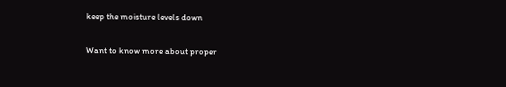keep the moisture levels down

Want to know more about proper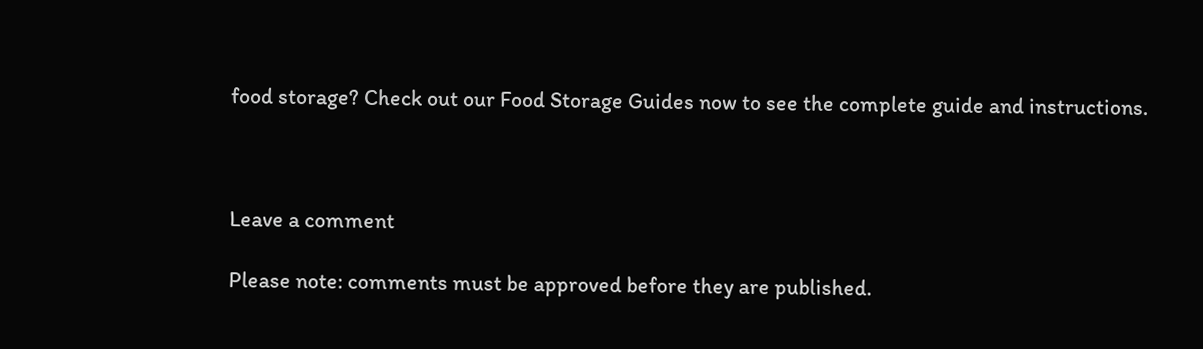food storage? Check out our Food Storage Guides now to see the complete guide and instructions.



Leave a comment

Please note: comments must be approved before they are published.